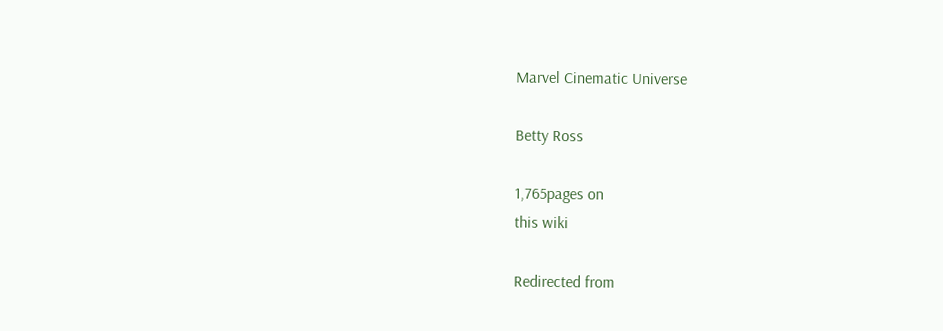Marvel Cinematic Universe

Betty Ross

1,765pages on
this wiki

Redirected from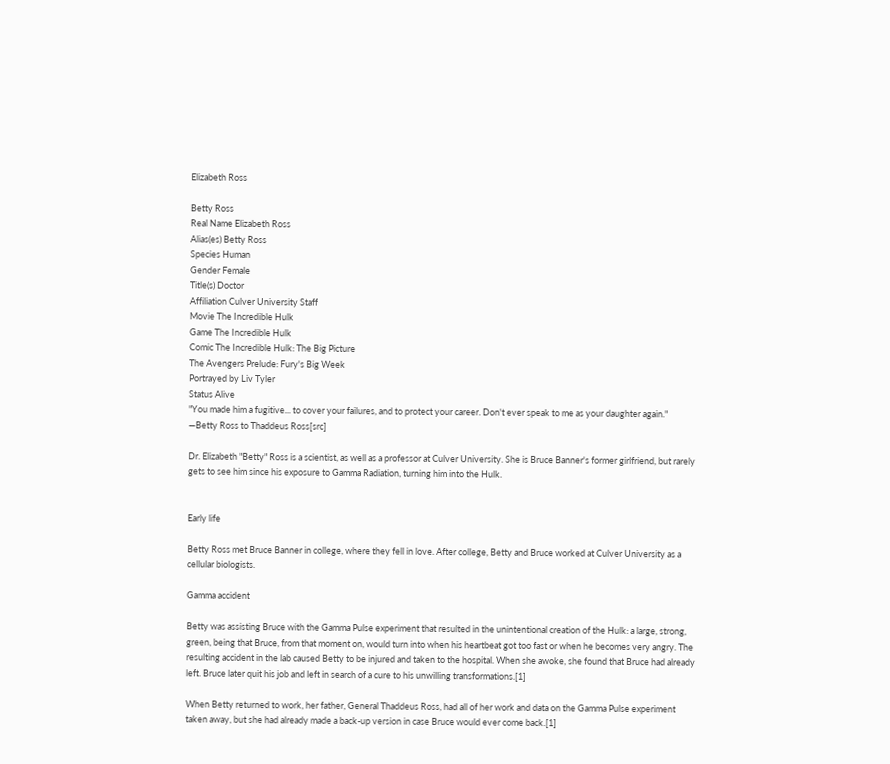Elizabeth Ross

Betty Ross
Real Name Elizabeth Ross
Alias(es) Betty Ross
Species Human
Gender Female
Title(s) Doctor
Affiliation Culver University Staff
Movie The Incredible Hulk
Game The Incredible Hulk
Comic The Incredible Hulk: The Big Picture
The Avengers Prelude: Fury's Big Week
Portrayed by Liv Tyler
Status Alive
"You made him a fugitive... to cover your failures, and to protect your career. Don't ever speak to me as your daughter again."
―Betty Ross to Thaddeus Ross[src]

Dr. Elizabeth "Betty" Ross is a scientist, as well as a professor at Culver University. She is Bruce Banner's former girlfriend, but rarely gets to see him since his exposure to Gamma Radiation, turning him into the Hulk.


Early life

Betty Ross met Bruce Banner in college, where they fell in love. After college, Betty and Bruce worked at Culver University as a cellular biologists.

Gamma accident

Betty was assisting Bruce with the Gamma Pulse experiment that resulted in the unintentional creation of the Hulk: a large, strong, green, being that Bruce, from that moment on, would turn into when his heartbeat got too fast or when he becomes very angry. The resulting accident in the lab caused Betty to be injured and taken to the hospital. When she awoke, she found that Bruce had already left. Bruce later quit his job and left in search of a cure to his unwilling transformations.[1]

When Betty returned to work, her father, General Thaddeus Ross, had all of her work and data on the Gamma Pulse experiment taken away, but she had already made a back-up version in case Bruce would ever come back.[1]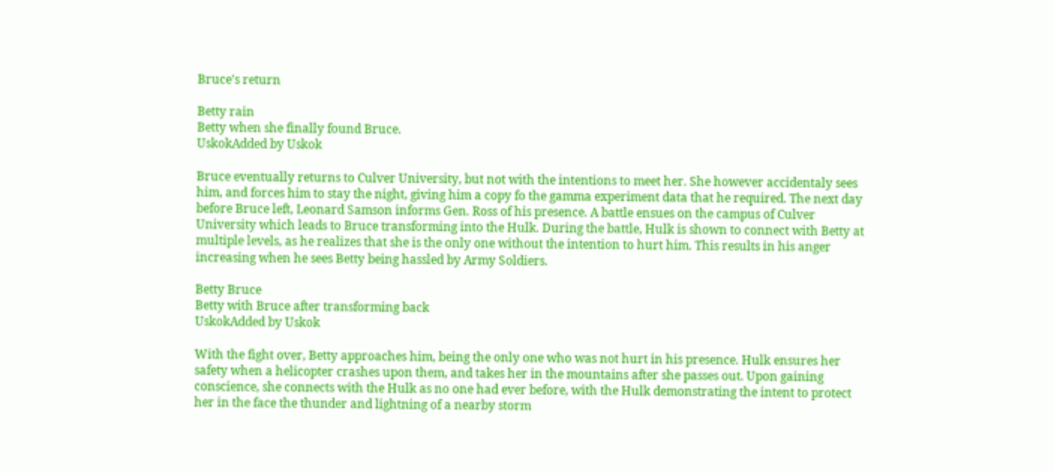Bruce's return

Betty rain
Betty when she finally found Bruce.
UskokAdded by Uskok

Bruce eventually returns to Culver University, but not with the intentions to meet her. She however accidentaly sees him, and forces him to stay the night, giving him a copy fo the gamma experiment data that he required. The next day before Bruce left, Leonard Samson informs Gen. Ross of his presence. A battle ensues on the campus of Culver University which leads to Bruce transforming into the Hulk. During the battle, Hulk is shown to connect with Betty at multiple levels, as he realizes that she is the only one without the intention to hurt him. This results in his anger increasing when he sees Betty being hassled by Army Soldiers.

Betty Bruce
Betty with Bruce after transforming back
UskokAdded by Uskok

With the fight over, Betty approaches him, being the only one who was not hurt in his presence. Hulk ensures her safety when a helicopter crashes upon them, and takes her in the mountains after she passes out. Upon gaining conscience, she connects with the Hulk as no one had ever before, with the Hulk demonstrating the intent to protect her in the face the thunder and lightning of a nearby storm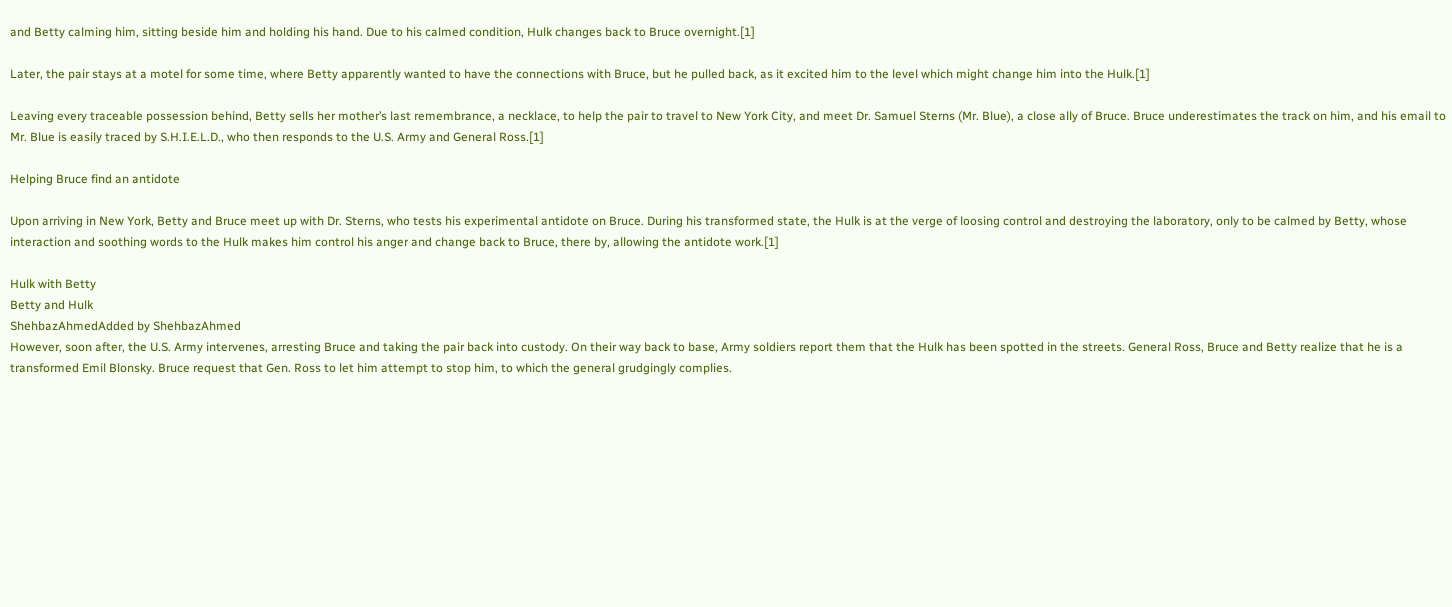and Betty calming him, sitting beside him and holding his hand. Due to his calmed condition, Hulk changes back to Bruce overnight.[1]

Later, the pair stays at a motel for some time, where Betty apparently wanted to have the connections with Bruce, but he pulled back, as it excited him to the level which might change him into the Hulk.[1]

Leaving every traceable possession behind, Betty sells her mother’s last remembrance, a necklace, to help the pair to travel to New York City, and meet Dr. Samuel Sterns (Mr. Blue), a close ally of Bruce. Bruce underestimates the track on him, and his email to Mr. Blue is easily traced by S.H.I.E.L.D., who then responds to the U.S. Army and General Ross.[1]

Helping Bruce find an antidote

Upon arriving in New York, Betty and Bruce meet up with Dr. Sterns, who tests his experimental antidote on Bruce. During his transformed state, the Hulk is at the verge of loosing control and destroying the laboratory, only to be calmed by Betty, whose interaction and soothing words to the Hulk makes him control his anger and change back to Bruce, there by, allowing the antidote work.[1]

Hulk with Betty
Betty and Hulk
ShehbazAhmedAdded by ShehbazAhmed
However, soon after, the U.S. Army intervenes, arresting Bruce and taking the pair back into custody. On their way back to base, Army soldiers report them that the Hulk has been spotted in the streets. General Ross, Bruce and Betty realize that he is a transformed Emil Blonsky. Bruce request that Gen. Ross to let him attempt to stop him, to which the general grudgingly complies.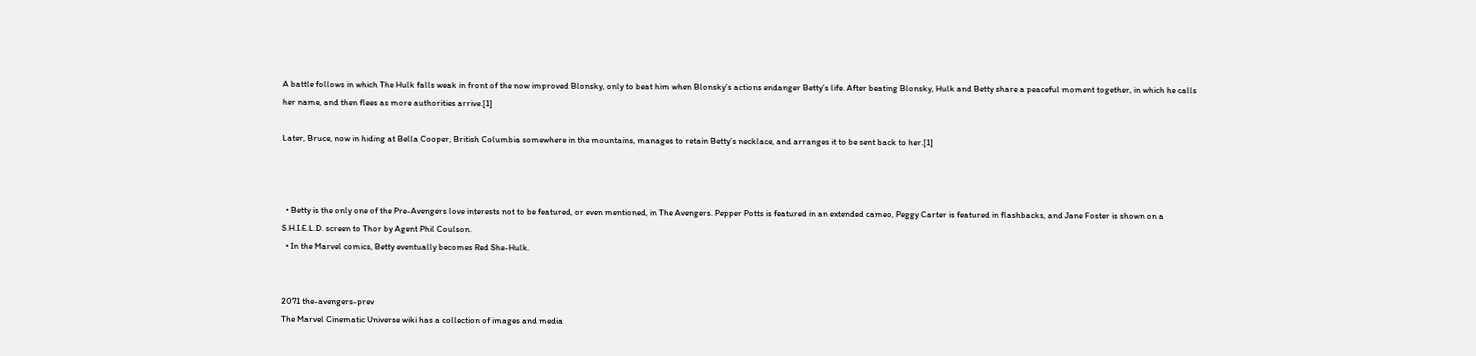A battle follows in which The Hulk falls weak in front of the now improved Blonsky, only to beat him when Blonsky’s actions endanger Betty’s life. After beating Blonsky, Hulk and Betty share a peaceful moment together, in which he calls her name, and then flees as more authorities arrive.[1]

Later, Bruce, now in hiding at Bella Cooper, British Columbia somewhere in the mountains, manages to retain Betty’s necklace, and arranges it to be sent back to her.[1]



  • Betty is the only one of the Pre-Avengers love interests not to be featured, or even mentioned, in The Avengers. Pepper Potts is featured in an extended cameo, Peggy Carter is featured in flashbacks, and Jane Foster is shown on a S.H.I.E.L.D. screen to Thor by Agent Phil Coulson.
  • In the Marvel comics, Betty eventually becomes Red She-Hulk.


2071 the-avengers-prev
The Marvel Cinematic Universe wiki has a collection of images and media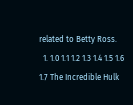related to Betty Ross.
  1. 1.0 1.1 1.2 1.3 1.4 1.5 1.6 1.7 The Incredible Hulk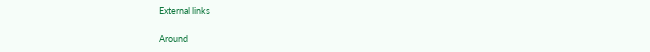External links

Around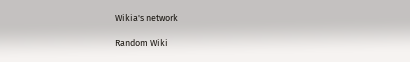Wikia's network

Random Wiki